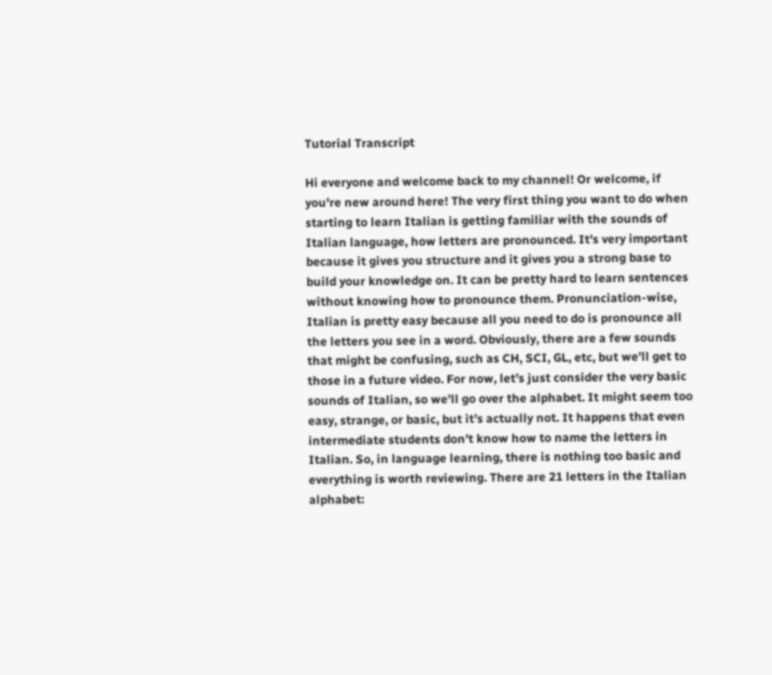Tutorial Transcript

Hi everyone and welcome back to my channel! Or welcome, if you're new around here! The very first thing you want to do when starting to learn Italian is getting familiar with the sounds of Italian language, how letters are pronounced. It's very important because it gives you structure and it gives you a strong base to build your knowledge on. It can be pretty hard to learn sentences without knowing how to pronounce them. Pronunciation-wise, Italian is pretty easy because all you need to do is pronounce all the letters you see in a word. Obviously, there are a few sounds that might be confusing, such as CH, SCI, GL, etc, but we’ll get to those in a future video. For now, let’s just consider the very basic sounds of Italian, so we’ll go over the alphabet. It might seem too easy, strange, or basic, but it’s actually not. It happens that even intermediate students don't know how to name the letters in Italian. So, in language learning, there is nothing too basic and everything is worth reviewing. There are 21 letters in the Italian alphabet: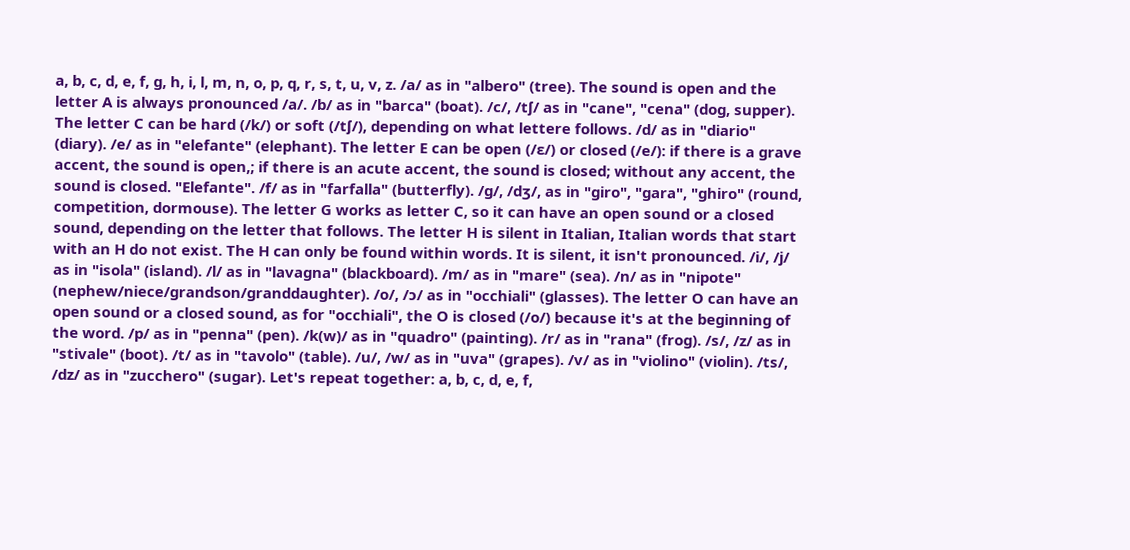a, b, c, d, e, f, g, h, i, l, m, n, o, p, q, r, s, t, u, v, z. /a/ as in "albero" (tree). The sound is open and the letter A is always pronounced /a/. /b/ as in "barca" (boat). /c/, /tʃ/ as in "cane", "cena" (dog, supper). The letter C can be hard (/k/) or soft (/tʃ/), depending on what lettere follows. /d/ as in "diario" (diary). /e/ as in "elefante" (elephant). The letter E can be open (/ɛ/) or closed (/e/): if there is a grave accent, the sound is open,; if there is an acute accent, the sound is closed; without any accent, the sound is closed. "Elefante". /f/ as in "farfalla" (butterfly). /g/, /dʒ/, as in "giro", "gara", "ghiro" (round, competition, dormouse). The letter G works as letter C, so it can have an open sound or a closed sound, depending on the letter that follows. The letter H is silent in Italian, Italian words that start with an H do not exist. The H can only be found within words. It is silent, it isn't pronounced. /i/, /j/ as in "isola" (island). /l/ as in "lavagna" (blackboard). /m/ as in "mare" (sea). /n/ as in "nipote" (nephew/niece/grandson/granddaughter). /o/, /ɔ/ as in "occhiali" (glasses). The letter O can have an open sound or a closed sound, as for "occhiali", the O is closed (/o/) because it's at the beginning of the word. /p/ as in "penna" (pen). /k(w)/ as in "quadro" (painting). /r/ as in "rana" (frog). /s/, /z/ as in "stivale" (boot). /t/ as in "tavolo" (table). /u/, /w/ as in "uva" (grapes). /v/ as in "violino" (violin). /ts/, /dz/ as in "zucchero" (sugar). Let's repeat together: a, b, c, d, e, f,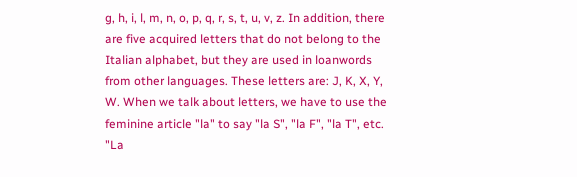g, h, i, l, m, n, o, p, q, r, s, t, u, v, z. In addition, there are five acquired letters that do not belong to the Italian alphabet, but they are used in loanwords from other languages. These letters are: J, K, X, Y, W. When we talk about letters, we have to use the feminine article "la" to say "la S", "la F", "la T", etc. "La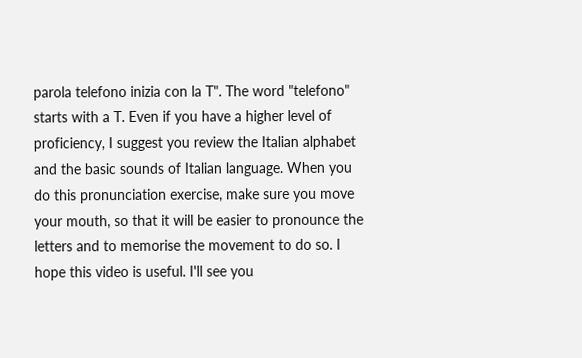parola telefono inizia con la T". The word "telefono" starts with a T. Even if you have a higher level of proficiency, I suggest you review the Italian alphabet and the basic sounds of Italian language. When you do this pronunciation exercise, make sure you move your mouth, so that it will be easier to pronounce the letters and to memorise the movement to do so. I hope this video is useful. I'll see you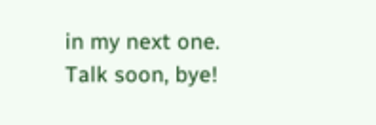in my next one. Talk soon, bye!